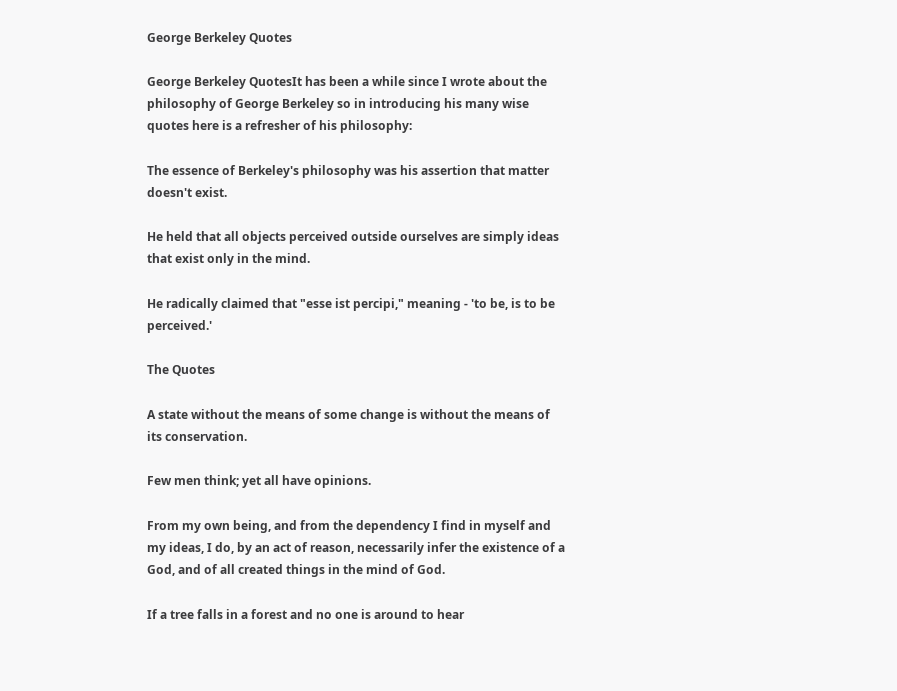George Berkeley Quotes

George Berkeley QuotesIt has been a while since I wrote about the philosophy of George Berkeley so in introducing his many wise quotes here is a refresher of his philosophy:

The essence of Berkeley's philosophy was his assertion that matter doesn't exist.

He held that all objects perceived outside ourselves are simply ideas that exist only in the mind.

He radically claimed that "esse ist percipi," meaning - 'to be, is to be perceived.'

The Quotes

A state without the means of some change is without the means of its conservation.

Few men think; yet all have opinions.

From my own being, and from the dependency I find in myself and my ideas, I do, by an act of reason, necessarily infer the existence of a God, and of all created things in the mind of God.

If a tree falls in a forest and no one is around to hear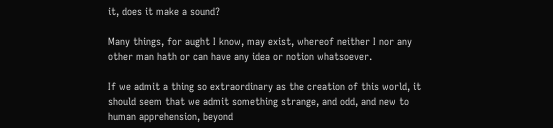it, does it make a sound?

Many things, for aught I know, may exist, whereof neither I nor any other man hath or can have any idea or notion whatsoever.

If we admit a thing so extraordinary as the creation of this world, it should seem that we admit something strange, and odd, and new to human apprehension, beyond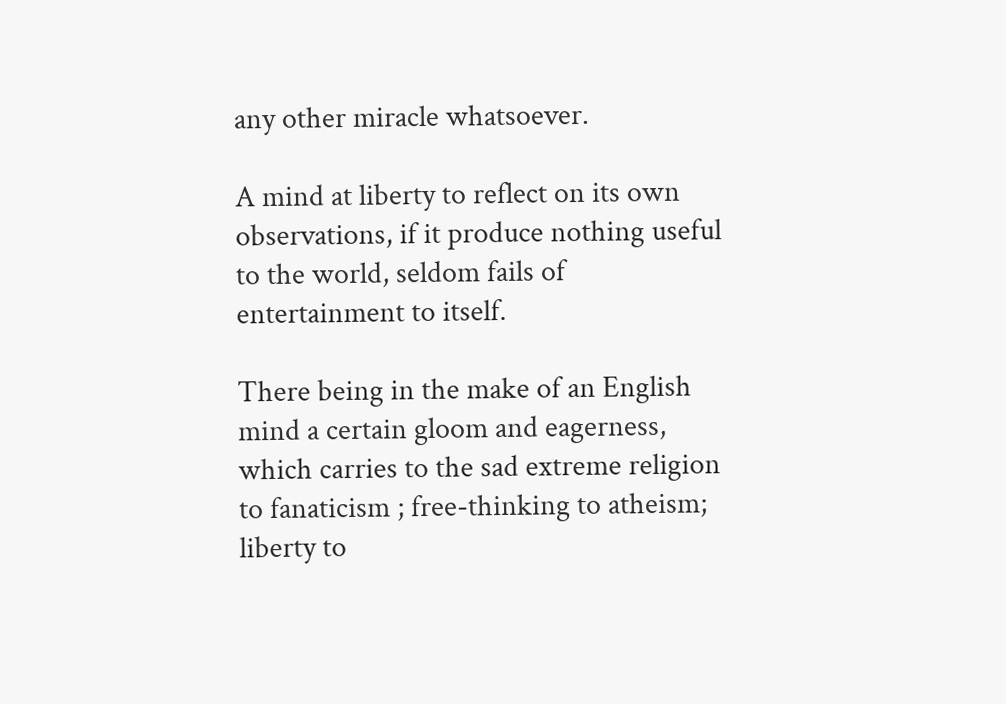any other miracle whatsoever.

A mind at liberty to reflect on its own observations, if it produce nothing useful to the world, seldom fails of entertainment to itself.

There being in the make of an English mind a certain gloom and eagerness, which carries to the sad extreme religion to fanaticism ; free-thinking to atheism; liberty to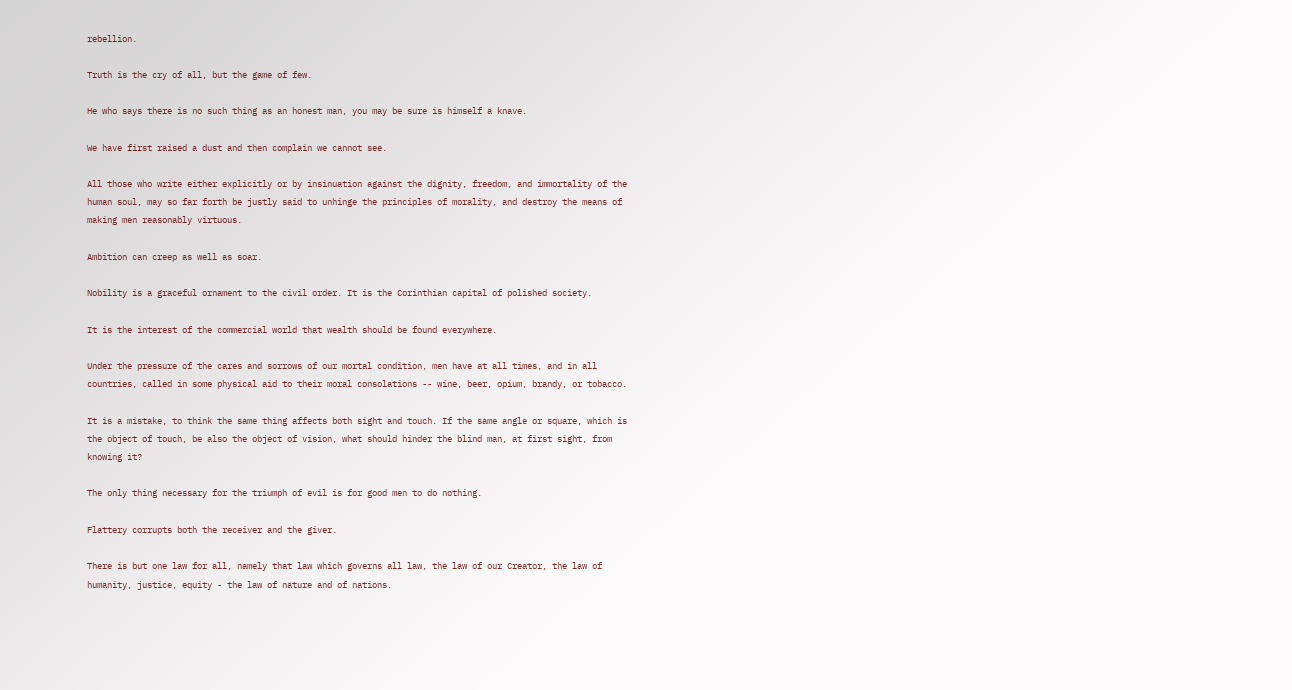rebellion.

Truth is the cry of all, but the game of few.

He who says there is no such thing as an honest man, you may be sure is himself a knave.

We have first raised a dust and then complain we cannot see.

All those who write either explicitly or by insinuation against the dignity, freedom, and immortality of the human soul, may so far forth be justly said to unhinge the principles of morality, and destroy the means of making men reasonably virtuous.

Ambition can creep as well as soar.

Nobility is a graceful ornament to the civil order. It is the Corinthian capital of polished society.

It is the interest of the commercial world that wealth should be found everywhere.

Under the pressure of the cares and sorrows of our mortal condition, men have at all times, and in all countries, called in some physical aid to their moral consolations -- wine, beer, opium, brandy, or tobacco.

It is a mistake, to think the same thing affects both sight and touch. If the same angle or square, which is the object of touch, be also the object of vision, what should hinder the blind man, at first sight, from knowing it?

The only thing necessary for the triumph of evil is for good men to do nothing.

Flattery corrupts both the receiver and the giver.

There is but one law for all, namely that law which governs all law, the law of our Creator, the law of humanity, justice, equity - the law of nature and of nations.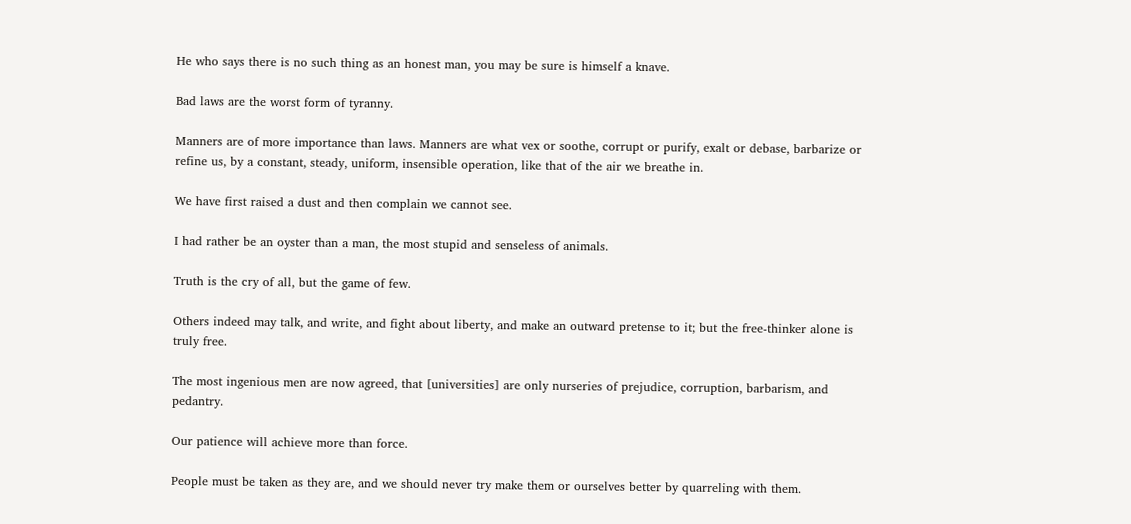He who says there is no such thing as an honest man, you may be sure is himself a knave.

Bad laws are the worst form of tyranny.

Manners are of more importance than laws. Manners are what vex or soothe, corrupt or purify, exalt or debase, barbarize or refine us, by a constant, steady, uniform, insensible operation, like that of the air we breathe in.

We have first raised a dust and then complain we cannot see.

I had rather be an oyster than a man, the most stupid and senseless of animals.

Truth is the cry of all, but the game of few.

Others indeed may talk, and write, and fight about liberty, and make an outward pretense to it; but the free-thinker alone is truly free.

The most ingenious men are now agreed, that [universities] are only nurseries of prejudice, corruption, barbarism, and pedantry.

Our patience will achieve more than force.

People must be taken as they are, and we should never try make them or ourselves better by quarreling with them.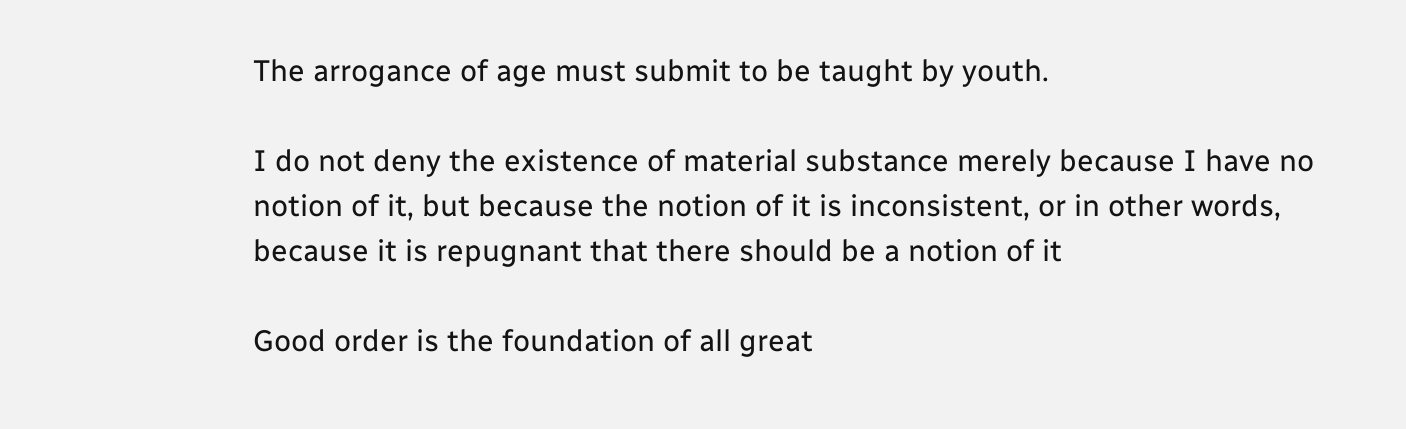The arrogance of age must submit to be taught by youth.

I do not deny the existence of material substance merely because I have no notion of it, but because the notion of it is inconsistent, or in other words, because it is repugnant that there should be a notion of it

Good order is the foundation of all great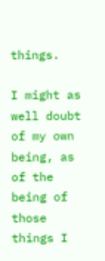things.

I might as well doubt of my own being, as of the being of those things I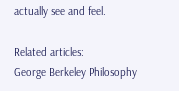actually see and feel.

Related articles:
George Berkeley Philosophy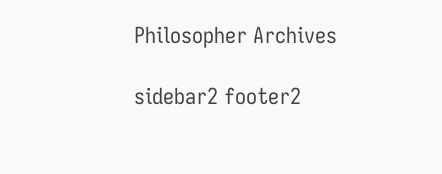Philosopher Archives

sidebar2 footer2